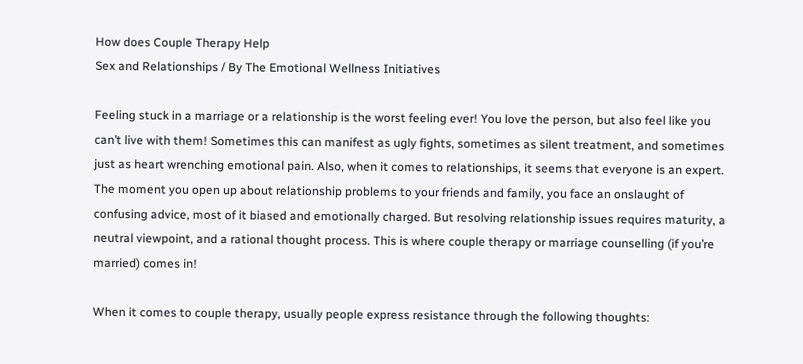How does Couple Therapy Help
Sex and Relationships / By The Emotional Wellness Initiatives

Feeling stuck in a marriage or a relationship is the worst feeling ever! You love the person, but also feel like you can’t live with them! Sometimes this can manifest as ugly fights, sometimes as silent treatment, and sometimes just as heart wrenching emotional pain. Also, when it comes to relationships, it seems that everyone is an expert. The moment you open up about relationship problems to your friends and family, you face an onslaught of confusing advice, most of it biased and emotionally charged. But resolving relationship issues requires maturity, a neutral viewpoint, and a rational thought process. This is where couple therapy or marriage counselling (if you’re married) comes in!

When it comes to couple therapy, usually people express resistance through the following thoughts: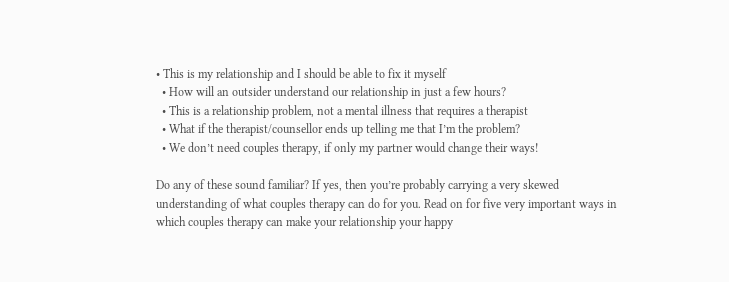• This is my relationship and I should be able to fix it myself
  • How will an outsider understand our relationship in just a few hours?
  • This is a relationship problem, not a mental illness that requires a therapist
  • What if the therapist/counsellor ends up telling me that I’m the problem?
  • We don’t need couples therapy, if only my partner would change their ways!

Do any of these sound familiar? If yes, then you’re probably carrying a very skewed understanding of what couples therapy can do for you. Read on for five very important ways in which couples therapy can make your relationship your happy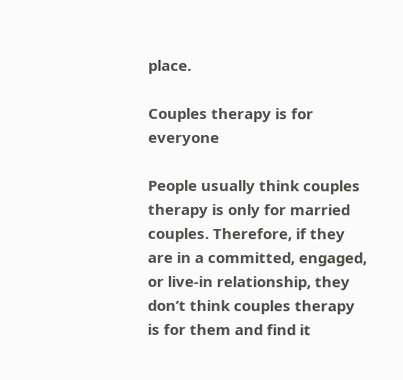place.

Couples therapy is for everyone

People usually think couples therapy is only for married couples. Therefore, if they are in a committed, engaged, or live-in relationship, they don’t think couples therapy is for them and find it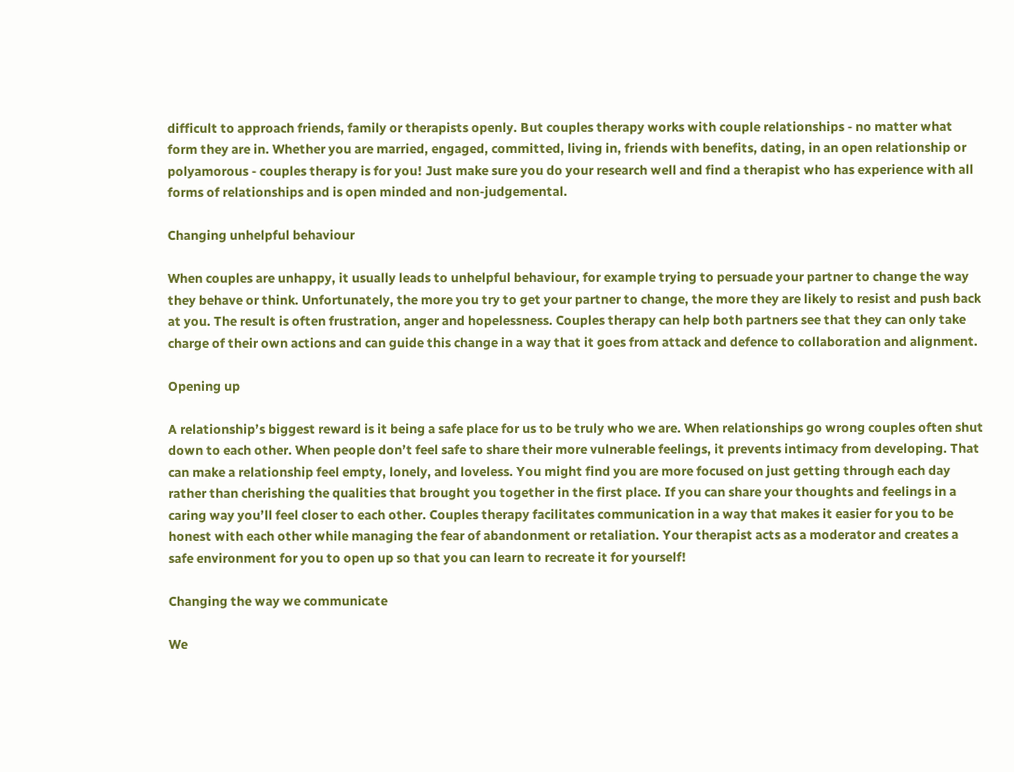difficult to approach friends, family or therapists openly. But couples therapy works with couple relationships - no matter what form they are in. Whether you are married, engaged, committed, living in, friends with benefits, dating, in an open relationship or polyamorous - couples therapy is for you! Just make sure you do your research well and find a therapist who has experience with all forms of relationships and is open minded and non-judgemental.

Changing unhelpful behaviour

When couples are unhappy, it usually leads to unhelpful behaviour, for example trying to persuade your partner to change the way they behave or think. Unfortunately, the more you try to get your partner to change, the more they are likely to resist and push back at you. The result is often frustration, anger and hopelessness. Couples therapy can help both partners see that they can only take charge of their own actions and can guide this change in a way that it goes from attack and defence to collaboration and alignment.

Opening up

A relationship’s biggest reward is it being a safe place for us to be truly who we are. When relationships go wrong couples often shut down to each other. When people don’t feel safe to share their more vulnerable feelings, it prevents intimacy from developing. That can make a relationship feel empty, lonely, and loveless. You might find you are more focused on just getting through each day rather than cherishing the qualities that brought you together in the first place. If you can share your thoughts and feelings in a caring way you’ll feel closer to each other. Couples therapy facilitates communication in a way that makes it easier for you to be honest with each other while managing the fear of abandonment or retaliation. Your therapist acts as a moderator and creates a safe environment for you to open up so that you can learn to recreate it for yourself!

Changing the way we communicate

We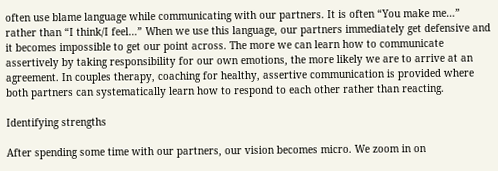often use blame language while communicating with our partners. It is often “You make me…” rather than “I think/I feel…” When we use this language, our partners immediately get defensive and it becomes impossible to get our point across. The more we can learn how to communicate assertively by taking responsibility for our own emotions, the more likely we are to arrive at an agreement. In couples therapy, coaching for healthy, assertive communication is provided where both partners can systematically learn how to respond to each other rather than reacting.

Identifying strengths

After spending some time with our partners, our vision becomes micro. We zoom in on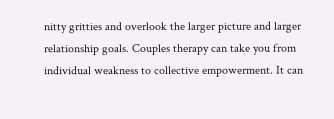nitty gritties and overlook the larger picture and larger relationship goals. Couples therapy can take you from individual weakness to collective empowerment. It can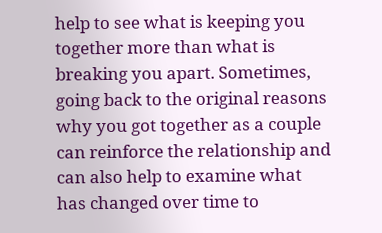help to see what is keeping you together more than what is breaking you apart. Sometimes, going back to the original reasons why you got together as a couple can reinforce the relationship and can also help to examine what has changed over time to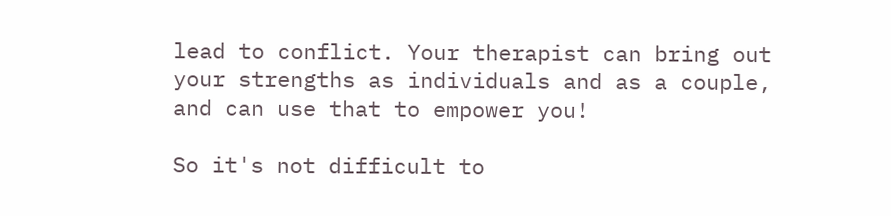lead to conflict. Your therapist can bring out your strengths as individuals and as a couple, and can use that to empower you!

So it's not difficult to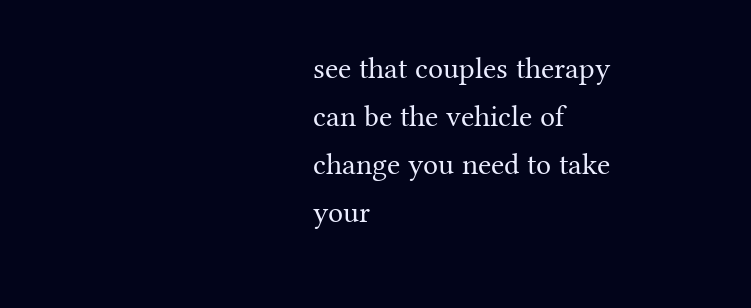see that couples therapy can be the vehicle of change you need to take your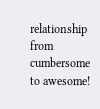relationship from cumbersome to awesome!